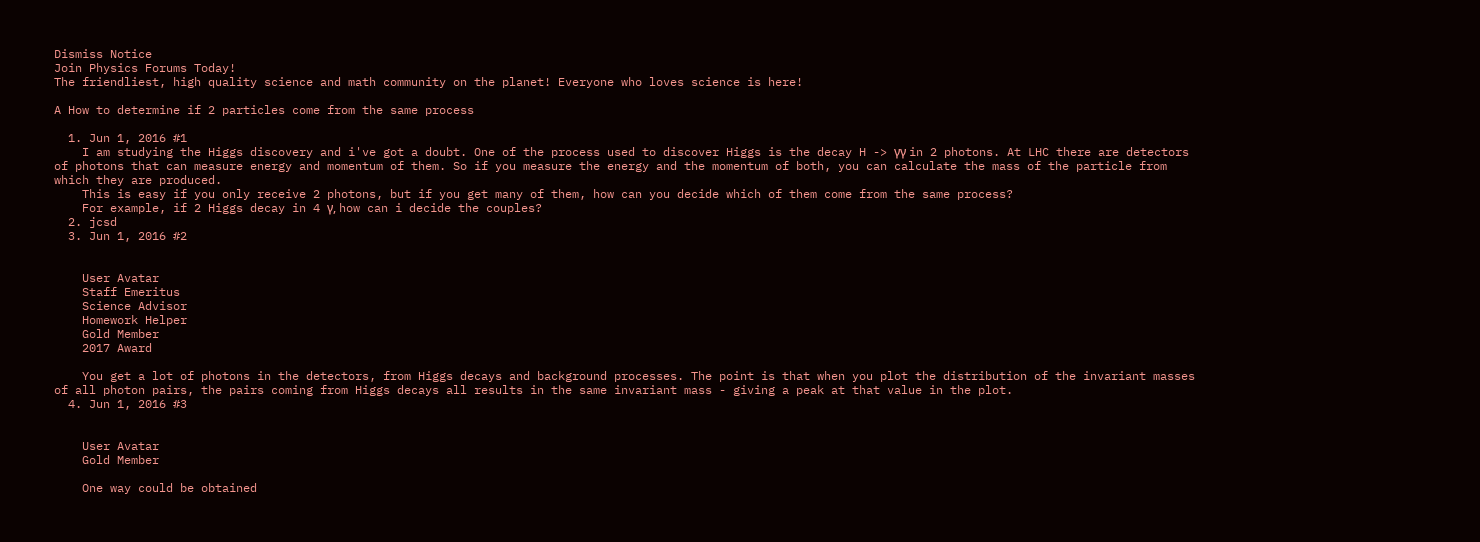Dismiss Notice
Join Physics Forums Today!
The friendliest, high quality science and math community on the planet! Everyone who loves science is here!

A How to determine if 2 particles come from the same process

  1. Jun 1, 2016 #1
    I am studying the Higgs discovery and i've got a doubt. One of the process used to discover Higgs is the decay H -> γγ in 2 photons. At LHC there are detectors of photons that can measure energy and momentum of them. So if you measure the energy and the momentum of both, you can calculate the mass of the particle from which they are produced.
    This is easy if you only receive 2 photons, but if you get many of them, how can you decide which of them come from the same process?
    For example, if 2 Higgs decay in 4 γ, how can i decide the couples?
  2. jcsd
  3. Jun 1, 2016 #2


    User Avatar
    Staff Emeritus
    Science Advisor
    Homework Helper
    Gold Member
    2017 Award

    You get a lot of photons in the detectors, from Higgs decays and background processes. The point is that when you plot the distribution of the invariant masses of all photon pairs, the pairs coming from Higgs decays all results in the same invariant mass - giving a peak at that value in the plot.
  4. Jun 1, 2016 #3


    User Avatar
    Gold Member

    One way could be obtained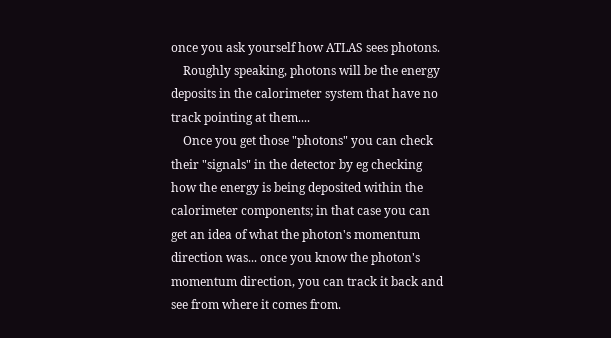once you ask yourself how ATLAS sees photons.
    Roughly speaking, photons will be the energy deposits in the calorimeter system that have no track pointing at them....
    Once you get those "photons" you can check their "signals" in the detector by eg checking how the energy is being deposited within the calorimeter components; in that case you can get an idea of what the photon's momentum direction was... once you know the photon's momentum direction, you can track it back and see from where it comes from.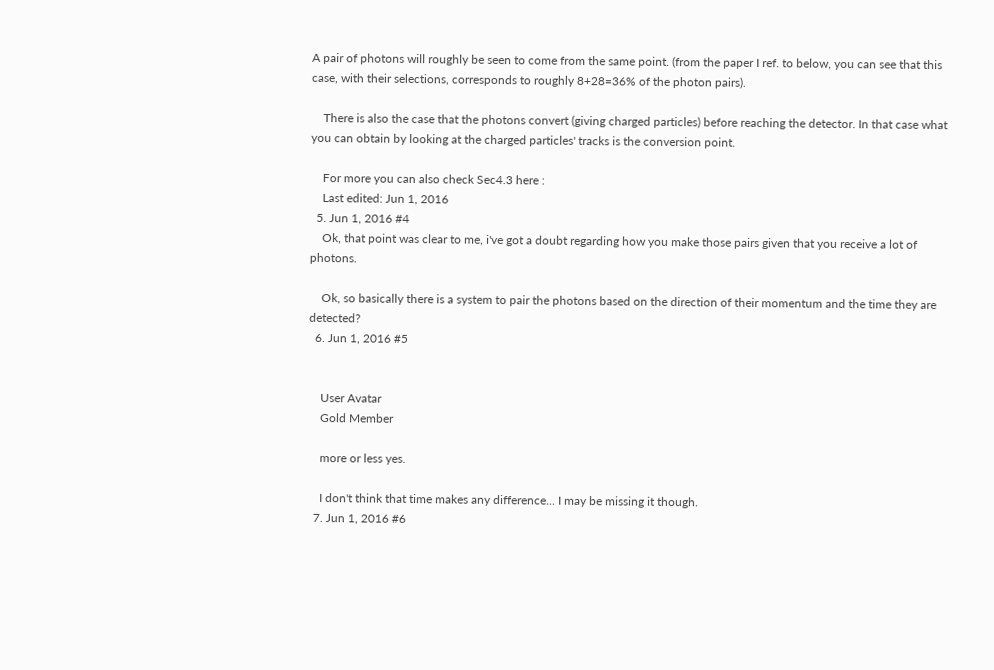A pair of photons will roughly be seen to come from the same point. (from the paper I ref. to below, you can see that this case, with their selections, corresponds to roughly 8+28=36% of the photon pairs).

    There is also the case that the photons convert (giving charged particles) before reaching the detector. In that case what you can obtain by looking at the charged particles' tracks is the conversion point.

    For more you can also check Sec4.3 here :
    Last edited: Jun 1, 2016
  5. Jun 1, 2016 #4
    Ok, that point was clear to me, i've got a doubt regarding how you make those pairs given that you receive a lot of photons.

    Ok, so basically there is a system to pair the photons based on the direction of their momentum and the time they are detected?
  6. Jun 1, 2016 #5


    User Avatar
    Gold Member

    more or less yes.

    I don't think that time makes any difference... I may be missing it though.
  7. Jun 1, 2016 #6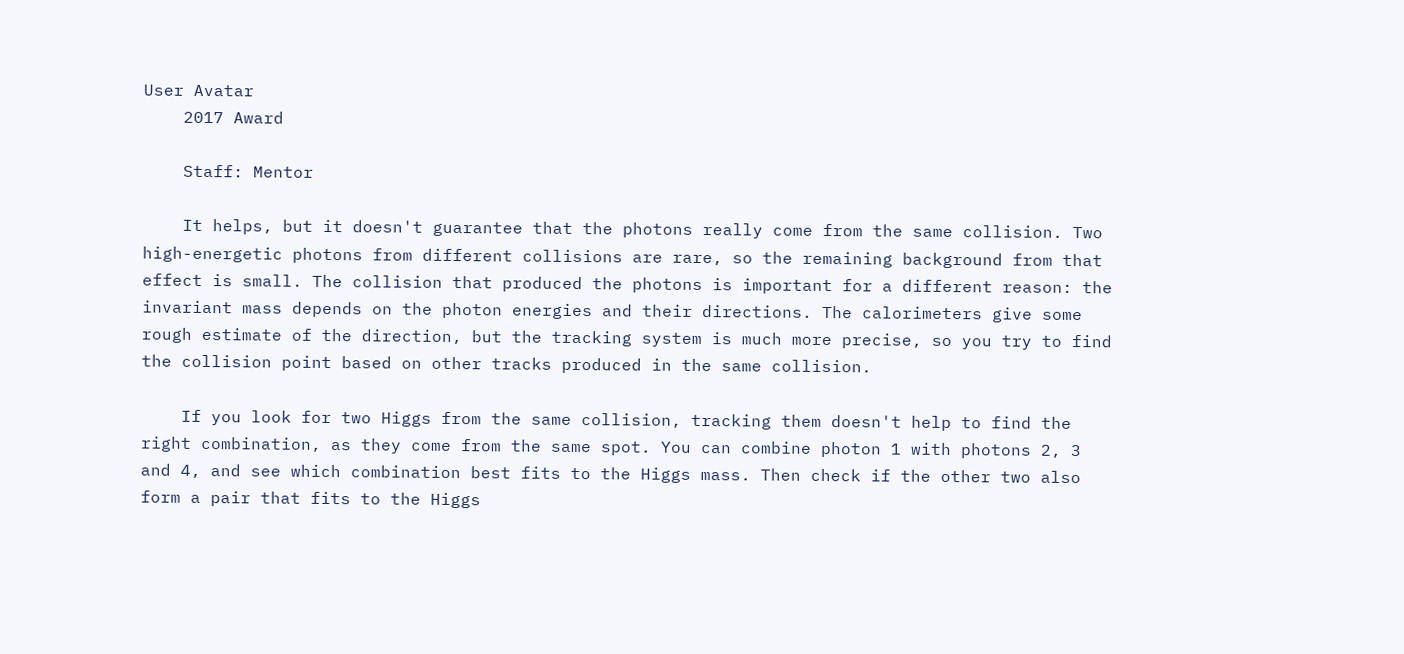User Avatar
    2017 Award

    Staff: Mentor

    It helps, but it doesn't guarantee that the photons really come from the same collision. Two high-energetic photons from different collisions are rare, so the remaining background from that effect is small. The collision that produced the photons is important for a different reason: the invariant mass depends on the photon energies and their directions. The calorimeters give some rough estimate of the direction, but the tracking system is much more precise, so you try to find the collision point based on other tracks produced in the same collision.

    If you look for two Higgs from the same collision, tracking them doesn't help to find the right combination, as they come from the same spot. You can combine photon 1 with photons 2, 3 and 4, and see which combination best fits to the Higgs mass. Then check if the other two also form a pair that fits to the Higgs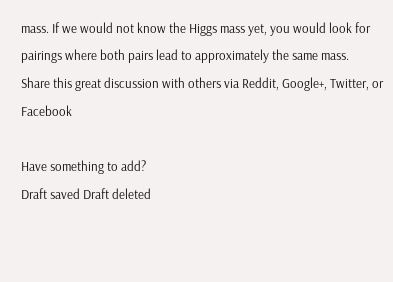mass. If we would not know the Higgs mass yet, you would look for pairings where both pairs lead to approximately the same mass.
Share this great discussion with others via Reddit, Google+, Twitter, or Facebook

Have something to add?
Draft saved Draft deleted